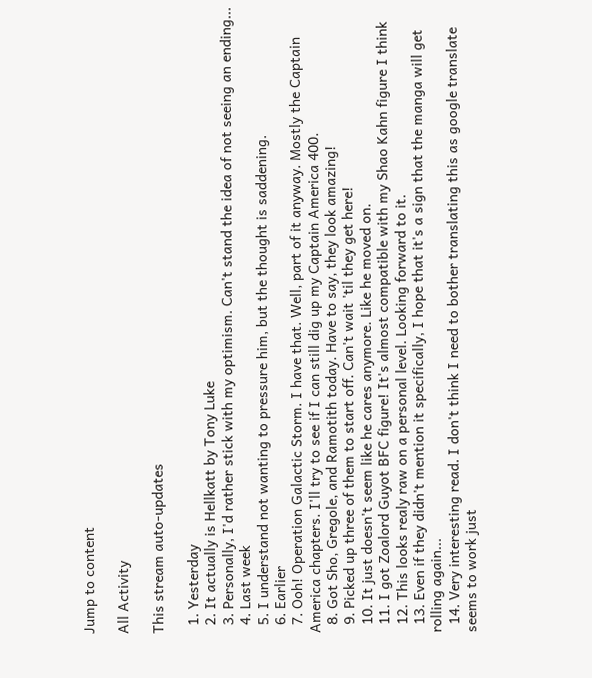Jump to content

All Activity

This stream auto-updates

  1. Yesterday
  2. It actually is Hellkatt by Tony Luke
  3. Personally, I'd rather stick with my optimism. Can't stand the idea of not seeing an ending...
  4. Last week
  5. I understand not wanting to pressure him, but the thought is saddening.
  6. Earlier
  7. Ooh! Operation Galactic Storm. I have that. Well, part of it anyway. Mostly the Captain America chapters. I'll try to see if I can still dig up my Captain America 400.
  8. Got Sho, Gregole, and Ramotith today. Have to say, they look amazing!
  9. Picked up three of them to start off. Can't wait 'til they get here!
  10. It just doesn't seem like he cares anymore. Like he moved on.
  11. I got Zoalord Guyot BFC figure! It's almost compatible with my Shao Kahn figure I think
  12. This looks realy raw on a personal level. Looking forward to it.
  13. Even if they didn't mention it specifically, I hope that it's a sign that the manga will get rolling again...
  14. Very interesting read. I don't think I need to bother translating this as google translate seems to work just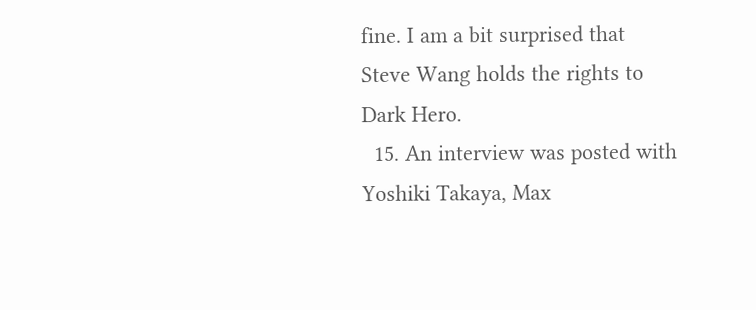fine. I am a bit surprised that Steve Wang holds the rights to Dark Hero.
  15. An interview was posted with Yoshiki Takaya, Max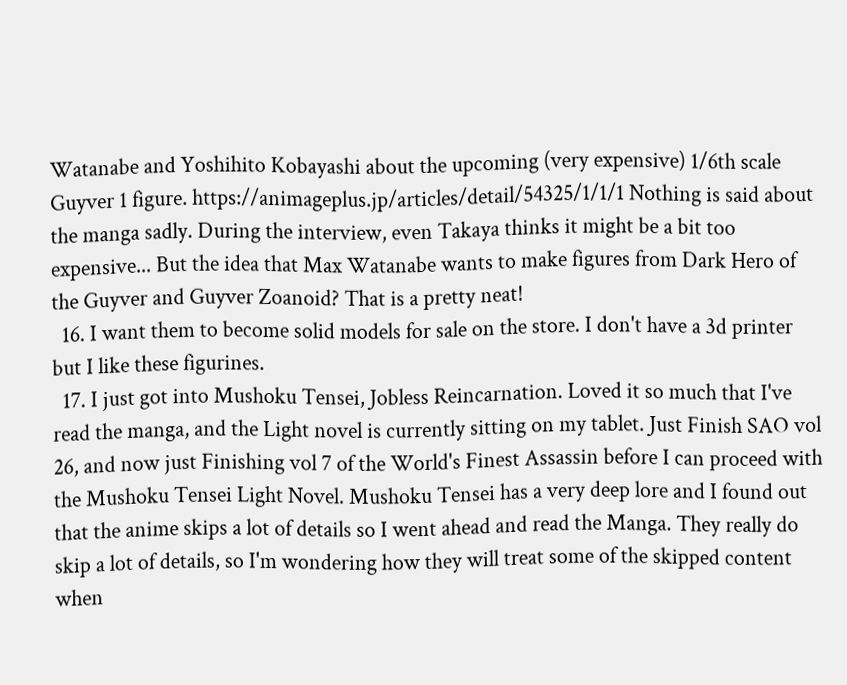Watanabe and Yoshihito Kobayashi about the upcoming (very expensive) 1/6th scale Guyver 1 figure. https://animageplus.jp/articles/detail/54325/1/1/1 Nothing is said about the manga sadly. During the interview, even Takaya thinks it might be a bit too expensive... But the idea that Max Watanabe wants to make figures from Dark Hero of the Guyver and Guyver Zoanoid? That is a pretty neat!
  16. I want them to become solid models for sale on the store. I don't have a 3d printer but I like these figurines.
  17. I just got into Mushoku Tensei, Jobless Reincarnation. Loved it so much that I've read the manga, and the Light novel is currently sitting on my tablet. Just Finish SAO vol 26, and now just Finishing vol 7 of the World's Finest Assassin before I can proceed with the Mushoku Tensei Light Novel. Mushoku Tensei has a very deep lore and I found out that the anime skips a lot of details so I went ahead and read the Manga. They really do skip a lot of details, so I'm wondering how they will treat some of the skipped content when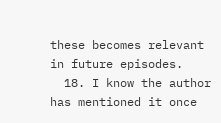these becomes relevant in future episodes.
  18. I know the author has mentioned it once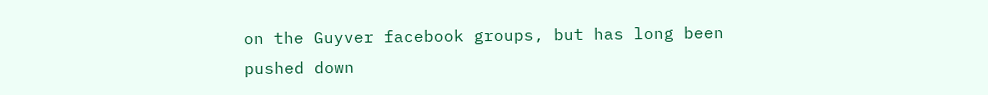on the Guyver facebook groups, but has long been pushed down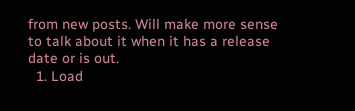from new posts. Will make more sense to talk about it when it has a release date or is out.
  1. Load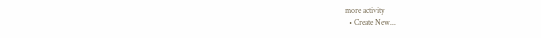more activity
  • Create New...